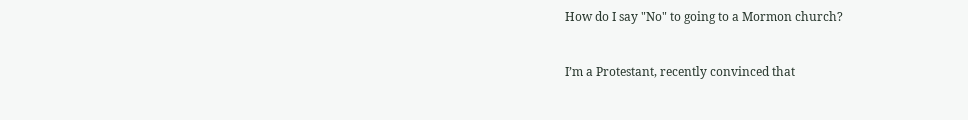How do I say "No" to going to a Mormon church?


I’m a Protestant, recently convinced that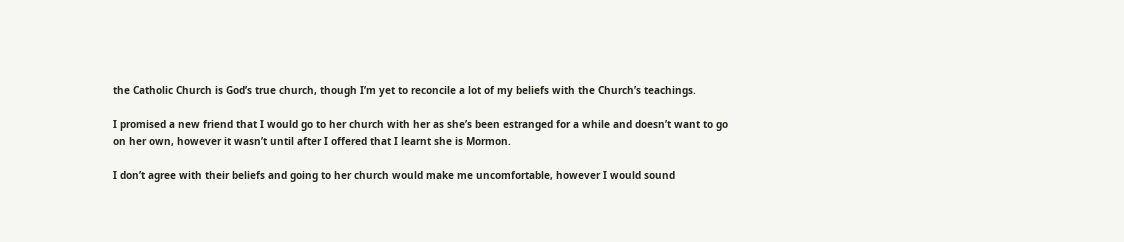the Catholic Church is God’s true church, though I’m yet to reconcile a lot of my beliefs with the Church’s teachings.

I promised a new friend that I would go to her church with her as she’s been estranged for a while and doesn’t want to go on her own, however it wasn’t until after I offered that I learnt she is Mormon.

I don’t agree with their beliefs and going to her church would make me uncomfortable, however I would sound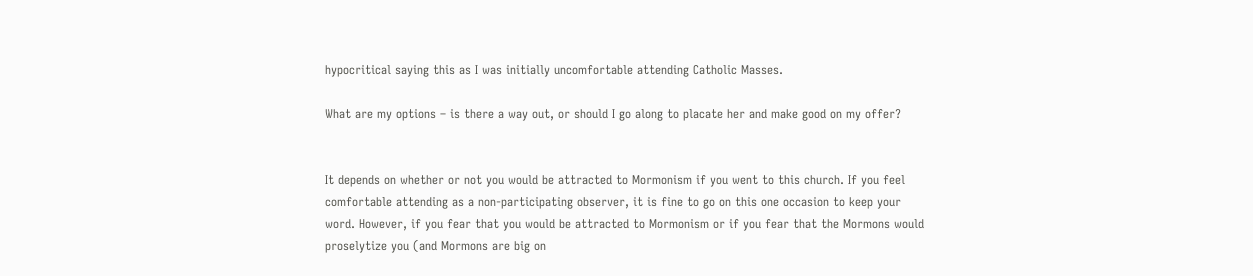hypocritical saying this as I was initially uncomfortable attending Catholic Masses.

What are my options – is there a way out, or should I go along to placate her and make good on my offer?


It depends on whether or not you would be attracted to Mormonism if you went to this church. If you feel comfortable attending as a non-participating observer, it is fine to go on this one occasion to keep your word. However, if you fear that you would be attracted to Mormonism or if you fear that the Mormons would proselytize you (and Mormons are big on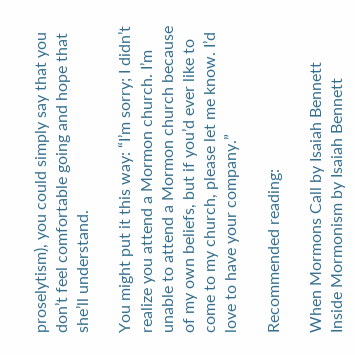proselytism), you could simply say that you don’t feel comfortable going and hope that she’ll understand.

You might put it this way: “I’m sorry; I didn’t realize you attend a Mormon church. I’m unable to attend a Mormon church because of my own beliefs, but if you’d ever like to come to my church, please let me know. I’d love to have your company.”

Recommended reading:

When Mormons Call by Isaiah Bennett
Inside Mormonism by Isaiah Bennett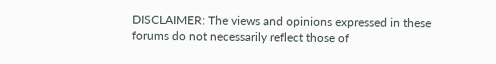DISCLAIMER: The views and opinions expressed in these forums do not necessarily reflect those of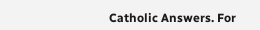Catholic Answers. For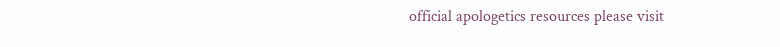official apologetics resources please visit